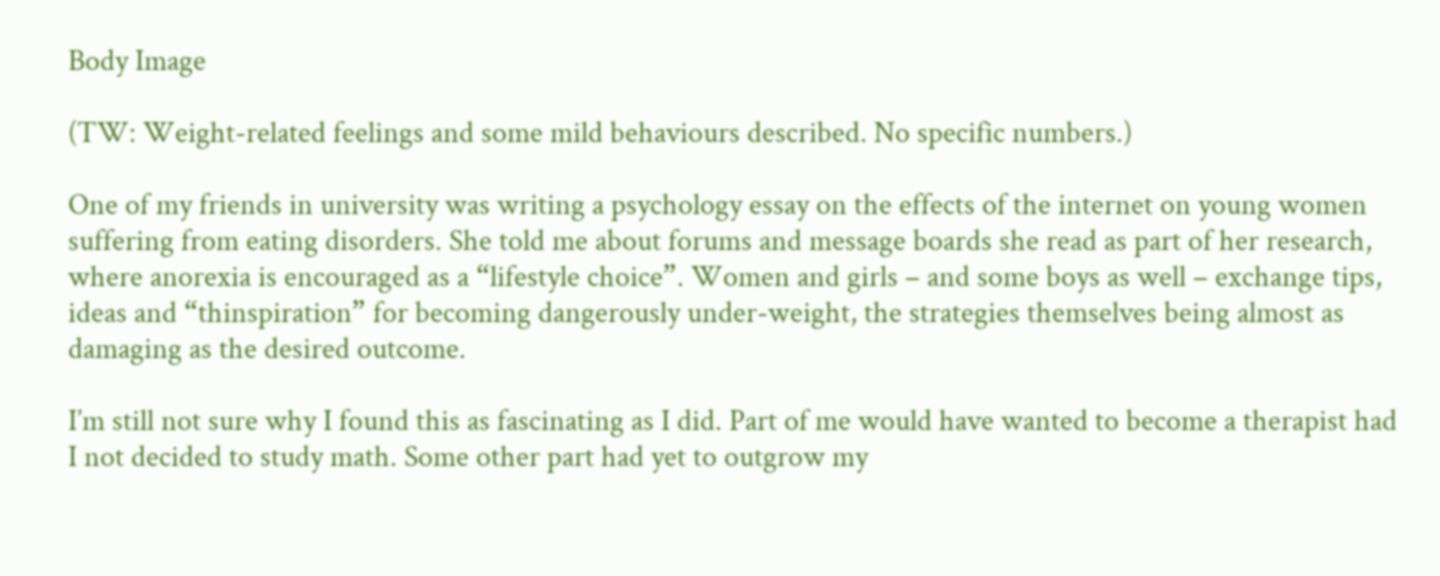Body Image

(TW: Weight-related feelings and some mild behaviours described. No specific numbers.)

One of my friends in university was writing a psychology essay on the effects of the internet on young women suffering from eating disorders. She told me about forums and message boards she read as part of her research, where anorexia is encouraged as a “lifestyle choice”. Women and girls – and some boys as well – exchange tips, ideas and “thinspiration” for becoming dangerously under-weight, the strategies themselves being almost as damaging as the desired outcome.

I’m still not sure why I found this as fascinating as I did. Part of me would have wanted to become a therapist had I not decided to study math. Some other part had yet to outgrow my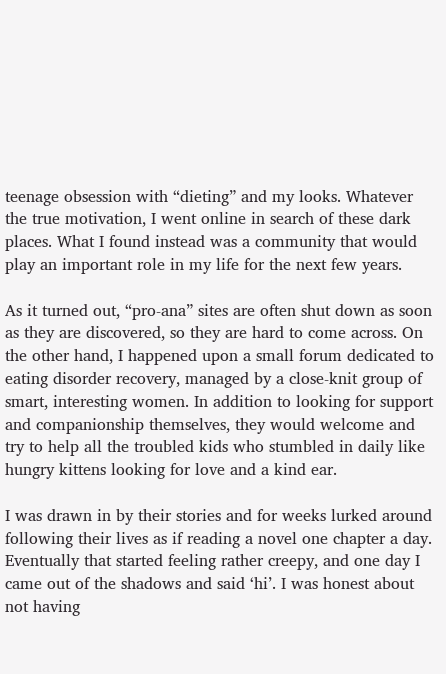teenage obsession with “dieting” and my looks. Whatever the true motivation, I went online in search of these dark places. What I found instead was a community that would play an important role in my life for the next few years.

As it turned out, “pro-ana” sites are often shut down as soon as they are discovered, so they are hard to come across. On the other hand, I happened upon a small forum dedicated to eating disorder recovery, managed by a close-knit group of smart, interesting women. In addition to looking for support and companionship themselves, they would welcome and try to help all the troubled kids who stumbled in daily like hungry kittens looking for love and a kind ear.

I was drawn in by their stories and for weeks lurked around following their lives as if reading a novel one chapter a day. Eventually that started feeling rather creepy, and one day I came out of the shadows and said ‘hi’. I was honest about not having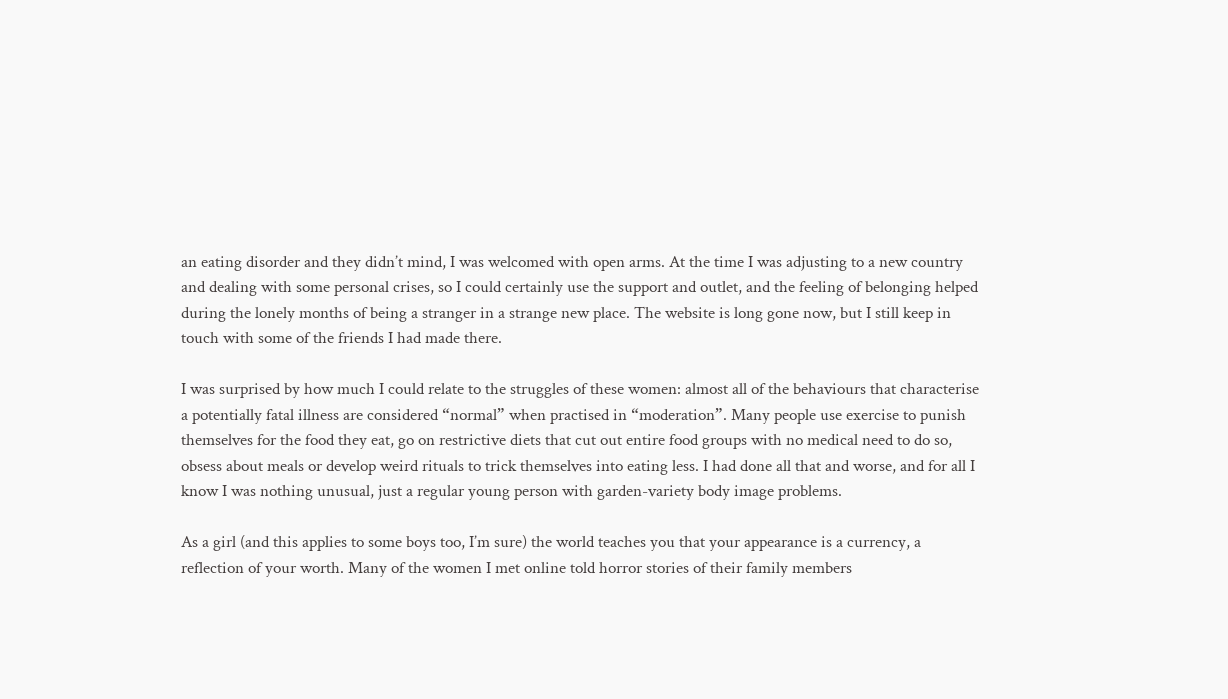an eating disorder and they didn’t mind, I was welcomed with open arms. At the time I was adjusting to a new country and dealing with some personal crises, so I could certainly use the support and outlet, and the feeling of belonging helped during the lonely months of being a stranger in a strange new place. The website is long gone now, but I still keep in touch with some of the friends I had made there.

I was surprised by how much I could relate to the struggles of these women: almost all of the behaviours that characterise a potentially fatal illness are considered “normal” when practised in “moderation”. Many people use exercise to punish themselves for the food they eat, go on restrictive diets that cut out entire food groups with no medical need to do so, obsess about meals or develop weird rituals to trick themselves into eating less. I had done all that and worse, and for all I know I was nothing unusual, just a regular young person with garden-variety body image problems.

As a girl (and this applies to some boys too, I’m sure) the world teaches you that your appearance is a currency, a reflection of your worth. Many of the women I met online told horror stories of their family members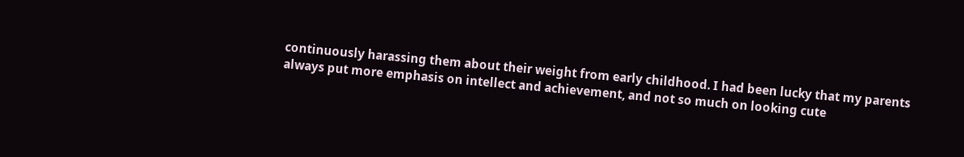continuously harassing them about their weight from early childhood. I had been lucky that my parents always put more emphasis on intellect and achievement, and not so much on looking cute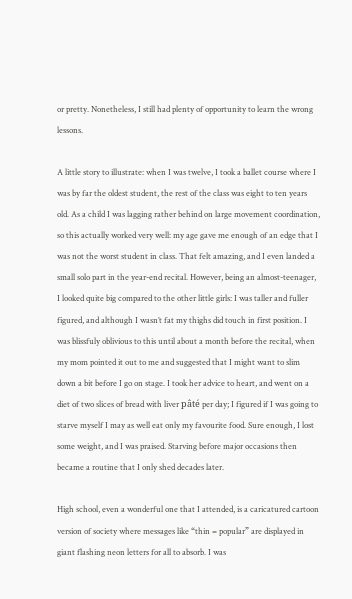or pretty. Nonetheless, I still had plenty of opportunity to learn the wrong lessons.

A little story to illustrate: when I was twelve, I took a ballet course where I was by far the oldest student, the rest of the class was eight to ten years old. As a child I was lagging rather behind on large movement coordination, so this actually worked very well: my age gave me enough of an edge that I was not the worst student in class. That felt amazing, and I even landed a small solo part in the year-end recital. However, being an almost-teenager, I looked quite big compared to the other little girls: I was taller and fuller figured, and although I wasn’t fat my thighs did touch in first position. I was blissfuly oblivious to this until about a month before the recital, when my mom pointed it out to me and suggested that I might want to slim down a bit before I go on stage. I took her advice to heart, and went on a diet of two slices of bread with liver pâté per day; I figured if I was going to starve myself I may as well eat only my favourite food. Sure enough, I lost some weight, and I was praised. Starving before major occasions then became a routine that I only shed decades later.

High school, even a wonderful one that I attended, is a caricatured cartoon version of society where messages like “thin = popular” are displayed in giant flashing neon letters for all to absorb. I was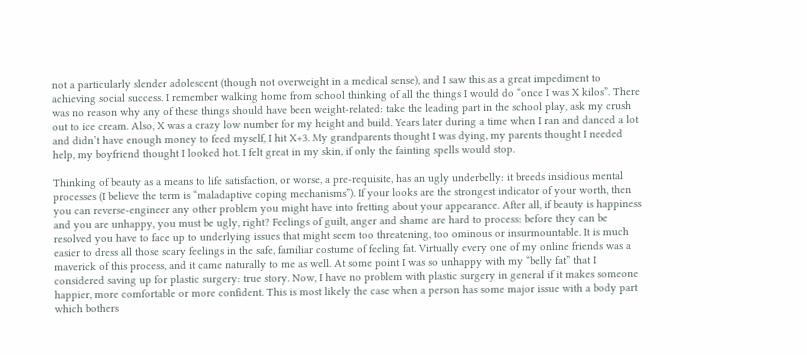not a particularly slender adolescent (though not overweight in a medical sense), and I saw this as a great impediment to achieving social success. I remember walking home from school thinking of all the things I would do “once I was X kilos”. There was no reason why any of these things should have been weight-related: take the leading part in the school play, ask my crush out to ice cream. Also, X was a crazy low number for my height and build. Years later during a time when I ran and danced a lot and didn’t have enough money to feed myself, I hit X+3. My grandparents thought I was dying, my parents thought I needed help, my boyfriend thought I looked hot. I felt great in my skin, if only the fainting spells would stop.

Thinking of beauty as a means to life satisfaction, or worse, a pre-requisite, has an ugly underbelly: it breeds insidious mental processes (I believe the term is “maladaptive coping mechanisms”). If your looks are the strongest indicator of your worth, then you can reverse-engineer any other problem you might have into fretting about your appearance. After all, if beauty is happiness and you are unhappy, you must be ugly, right? Feelings of guilt, anger and shame are hard to process: before they can be resolved you have to face up to underlying issues that might seem too threatening, too ominous or insurmountable. It is much easier to dress all those scary feelings in the safe, familiar costume of feeling fat. Virtually every one of my online friends was a maverick of this process, and it came naturally to me as well. At some point I was so unhappy with my “belly fat” that I considered saving up for plastic surgery: true story. Now, I have no problem with plastic surgery in general if it makes someone happier, more comfortable or more confident. This is most likely the case when a person has some major issue with a body part which bothers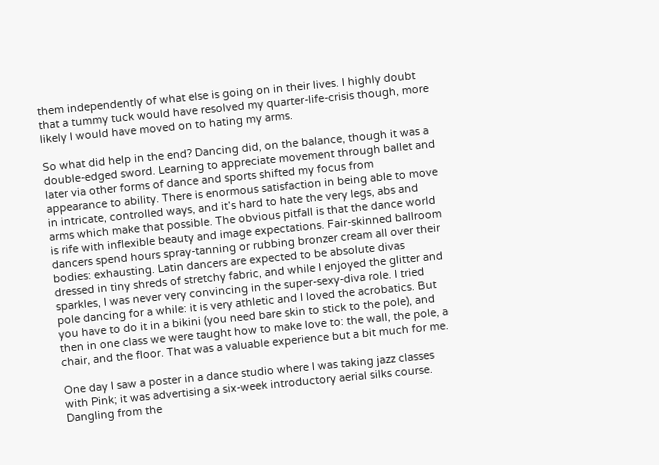them independently of what else is going on in their lives. I highly doubt that a tummy tuck would have resolved my quarter-life-crisis though, more likely I would have moved on to hating my arms.

So what did help in the end? Dancing did, on the balance, though it was a double-edged sword. Learning to appreciate movement through ballet and later via other forms of dance and sports shifted my focus from appearance to ability. There is enormous satisfaction in being able to move in intricate, controlled ways, and it’s hard to hate the very legs, abs and arms which make that possible. The obvious pitfall is that the dance world is rife with inflexible beauty and image expectations. Fair-skinned ballroom dancers spend hours spray-tanning or rubbing bronzer cream all over their bodies: exhausting. Latin dancers are expected to be absolute divas dressed in tiny shreds of stretchy fabric, and while I enjoyed the glitter and sparkles, I was never very convincing in the super-sexy-diva role. I tried pole dancing for a while: it is very athletic and I loved the acrobatics. But you have to do it in a bikini (you need bare skin to stick to the pole), and then in one class we were taught how to make love to: the wall, the pole, a chair, and the floor. That was a valuable experience but a bit much for me.

One day I saw a poster in a dance studio where I was taking jazz classes with Pink; it was advertising a six-week introductory aerial silks course. Dangling from the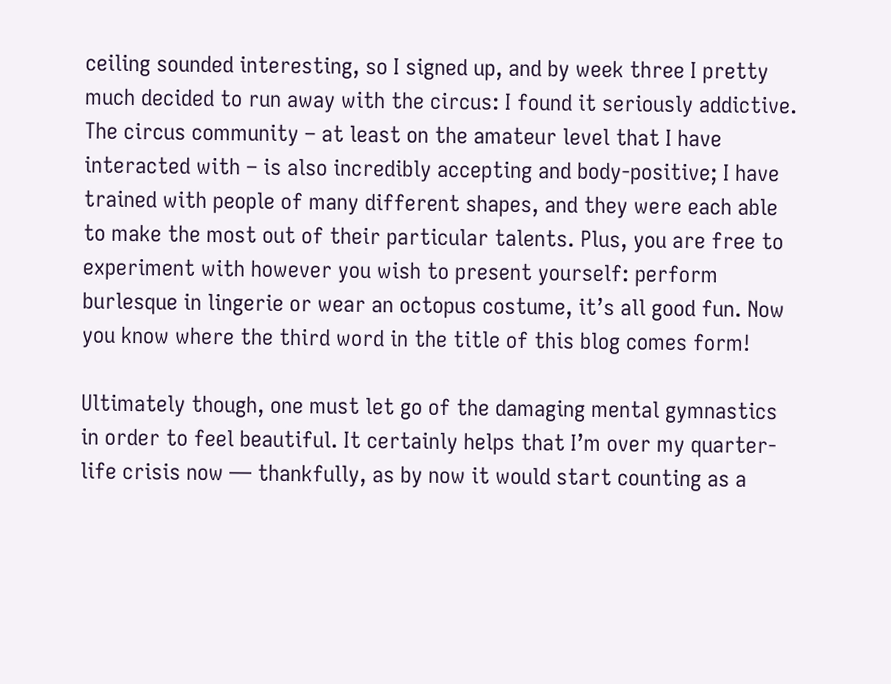ceiling sounded interesting, so I signed up, and by week three I pretty much decided to run away with the circus: I found it seriously addictive. The circus community – at least on the amateur level that I have interacted with – is also incredibly accepting and body-positive; I have trained with people of many different shapes, and they were each able to make the most out of their particular talents. Plus, you are free to experiment with however you wish to present yourself: perform burlesque in lingerie or wear an octopus costume, it’s all good fun. Now you know where the third word in the title of this blog comes form!

Ultimately though, one must let go of the damaging mental gymnastics in order to feel beautiful. It certainly helps that I’m over my quarter-life crisis now — thankfully, as by now it would start counting as a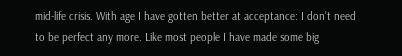mid-life crisis. With age I have gotten better at acceptance: I don’t need to be perfect any more. Like most people I have made some big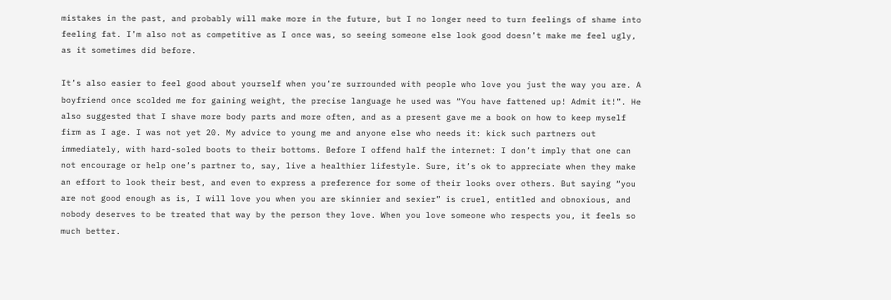mistakes in the past, and probably will make more in the future, but I no longer need to turn feelings of shame into feeling fat. I’m also not as competitive as I once was, so seeing someone else look good doesn’t make me feel ugly, as it sometimes did before.

It’s also easier to feel good about yourself when you’re surrounded with people who love you just the way you are. A boyfriend once scolded me for gaining weight, the precise language he used was “You have fattened up! Admit it!”. He also suggested that I shave more body parts and more often, and as a present gave me a book on how to keep myself firm as I age. I was not yet 20. My advice to young me and anyone else who needs it: kick such partners out immediately, with hard-soled boots to their bottoms. Before I offend half the internet: I don’t imply that one can not encourage or help one’s partner to, say, live a healthier lifestyle. Sure, it’s ok to appreciate when they make an effort to look their best, and even to express a preference for some of their looks over others. But saying “you are not good enough as is, I will love you when you are skinnier and sexier” is cruel, entitled and obnoxious, and nobody deserves to be treated that way by the person they love. When you love someone who respects you, it feels so much better.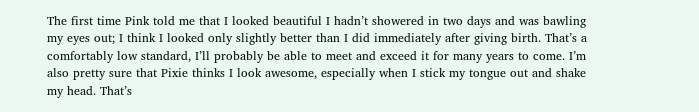The first time Pink told me that I looked beautiful I hadn’t showered in two days and was bawling my eyes out; I think I looked only slightly better than I did immediately after giving birth. That’s a comfortably low standard, I’ll probably be able to meet and exceed it for many years to come. I’m also pretty sure that Pixie thinks I look awesome, especially when I stick my tongue out and shake my head. That’s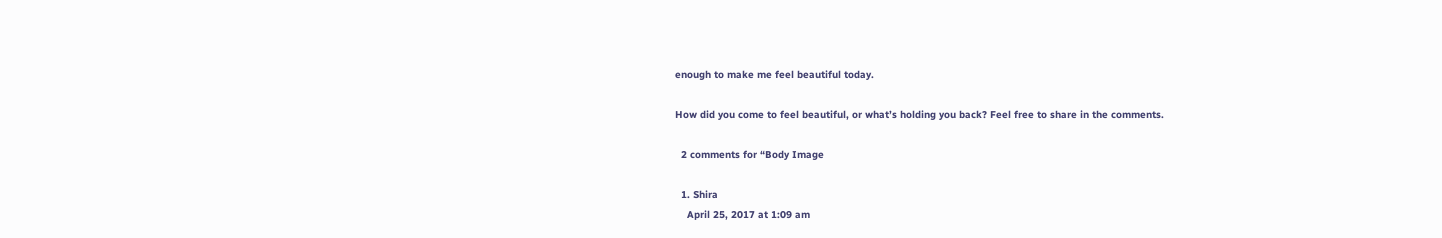enough to make me feel beautiful today.

How did you come to feel beautiful, or what’s holding you back? Feel free to share in the comments.

  2 comments for “Body Image

  1. Shira
    April 25, 2017 at 1:09 am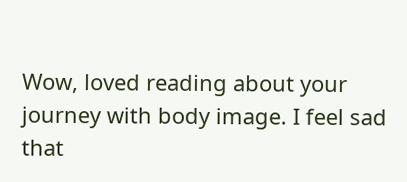Wow, loved reading about your journey with body image. I feel sad that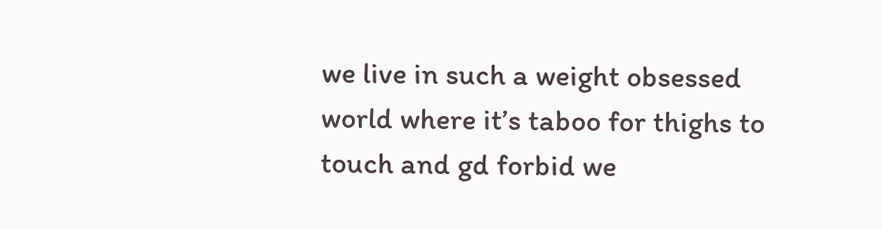we live in such a weight obsessed world where it’s taboo for thighs to touch and gd forbid we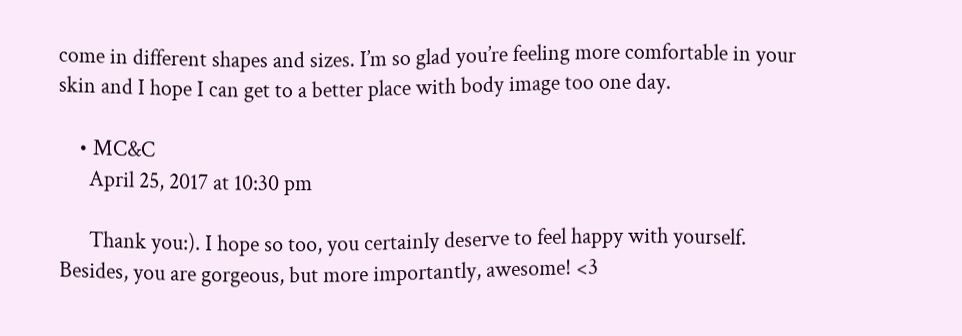come in different shapes and sizes. I’m so glad you’re feeling more comfortable in your skin and I hope I can get to a better place with body image too one day.

    • MC&C
      April 25, 2017 at 10:30 pm

      Thank you:). I hope so too, you certainly deserve to feel happy with yourself. Besides, you are gorgeous, but more importantly, awesome! <3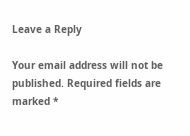Leave a Reply

Your email address will not be published. Required fields are marked *